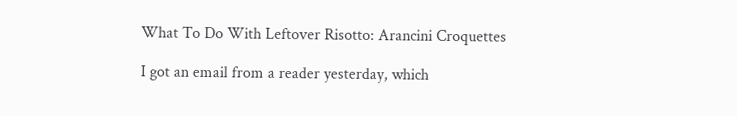What To Do With Leftover Risotto: Arancini Croquettes

I got an email from a reader yesterday, which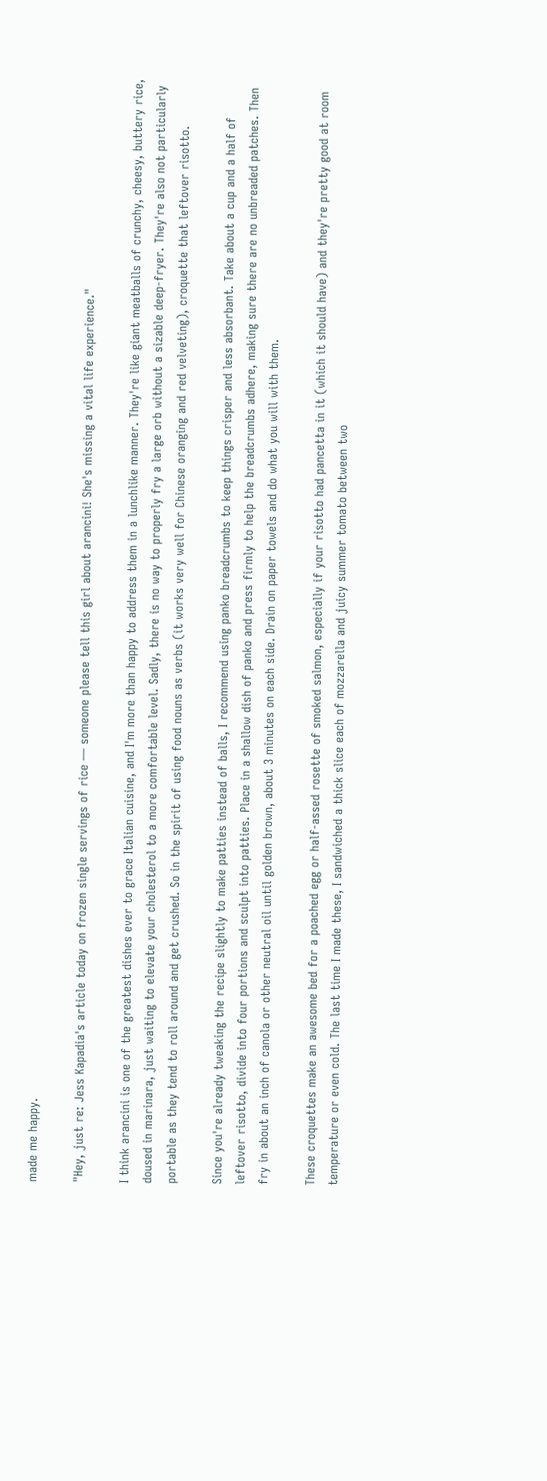made me happy.

"Hey, just re: Jess Kapadia's article today on frozen single servings of rice — someone please tell this girl about arancini! She's missing a vital life experience."

I think arancini is one of the greatest dishes ever to grace Italian cuisine, and I'm more than happy to address them in a lunchlike manner. They're like giant meatballs of crunchy, cheesy, buttery rice, doused in marinara, just waiting to elevate your cholesterol to a more comfortable level. Sadly, there is no way to properly fry a large orb without a sizable deep-fryer. They're also not particularly portable as they tend to roll around and get crushed. So in the spirit of using food nouns as verbs (it works very well for Chinese oranging and red velveting), croquette that leftover risotto.

Since you're already tweaking the recipe slightly to make patties instead of balls, I recommend using panko breadcrumbs to keep things crisper and less absorbant. Take about a cup and a half of leftover risotto, divide into four portions and sculpt into patties. Place in a shallow dish of panko and press firmly to help the breadcrumbs adhere, making sure there are no unbreaded patches. Then fry in about an inch of canola or other neutral oil until golden brown, about 3 minutes on each side. Drain on paper towels and do what you will with them.

These croquettes make an awesome bed for a poached egg or half-assed rosette of smoked salmon, especially if your risotto had pancetta in it (which it should have) and they're pretty good at room temperature or even cold. The last time I made these, I sandwiched a thick slice each of mozzarella and juicy summer tomato between two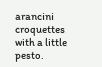arancini croquettes with a little pesto.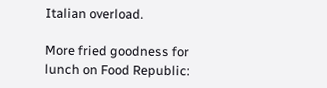Italian overload.

More fried goodness for lunch on Food Republic: